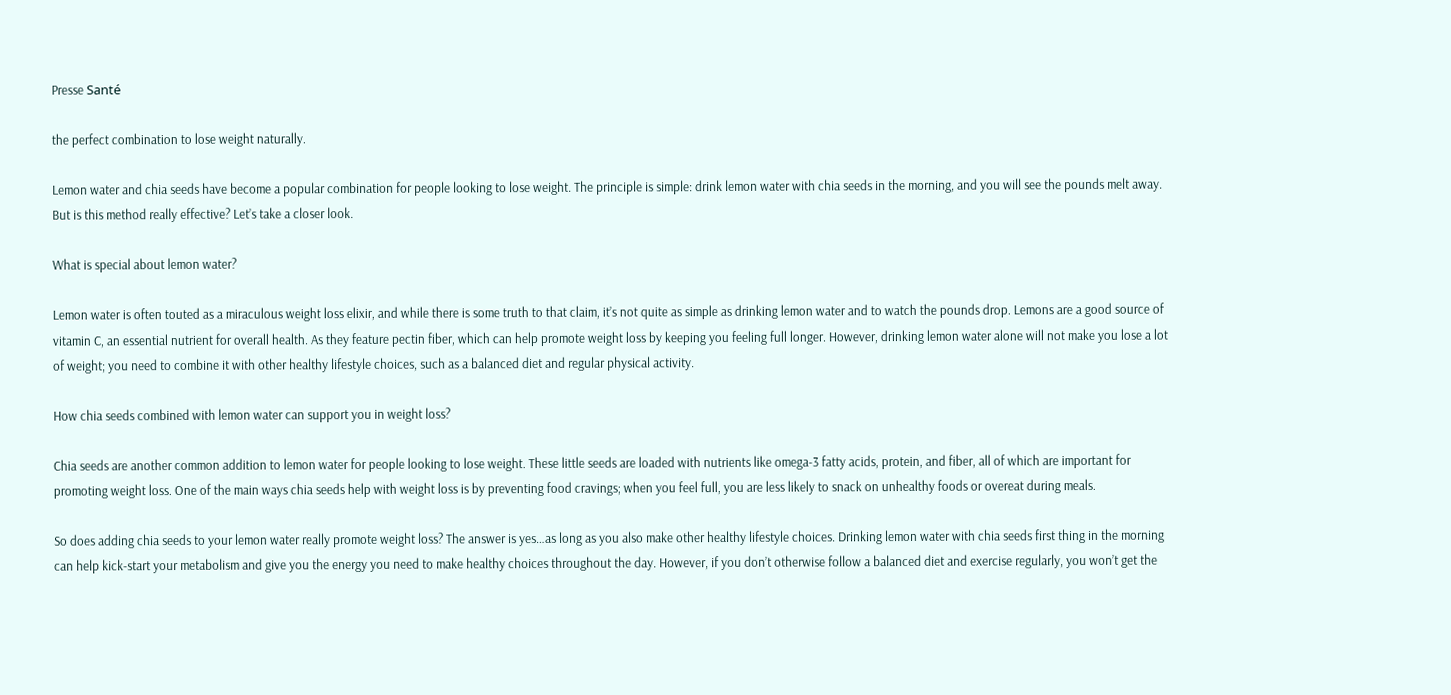Presse Santé

the perfect combination to lose weight naturally.

Lemon water and chia seeds have become a popular combination for people looking to lose weight. The principle is simple: drink lemon water with chia seeds in the morning, and you will see the pounds melt away. But is this method really effective? Let’s take a closer look.

What is special about lemon water?

Lemon water is often touted as a miraculous weight loss elixir, and while there is some truth to that claim, it’s not quite as simple as drinking lemon water and to watch the pounds drop. Lemons are a good source of vitamin C, an essential nutrient for overall health. As they feature pectin fiber, which can help promote weight loss by keeping you feeling full longer. However, drinking lemon water alone will not make you lose a lot of weight; you need to combine it with other healthy lifestyle choices, such as a balanced diet and regular physical activity.

How chia seeds combined with lemon water can support you in weight loss?

Chia seeds are another common addition to lemon water for people looking to lose weight. These little seeds are loaded with nutrients like omega-3 fatty acids, protein, and fiber, all of which are important for promoting weight loss. One of the main ways chia seeds help with weight loss is by preventing food cravings; when you feel full, you are less likely to snack on unhealthy foods or overeat during meals.

So does adding chia seeds to your lemon water really promote weight loss? The answer is yes…as long as you also make other healthy lifestyle choices. Drinking lemon water with chia seeds first thing in the morning can help kick-start your metabolism and give you the energy you need to make healthy choices throughout the day. However, if you don’t otherwise follow a balanced diet and exercise regularly, you won’t get the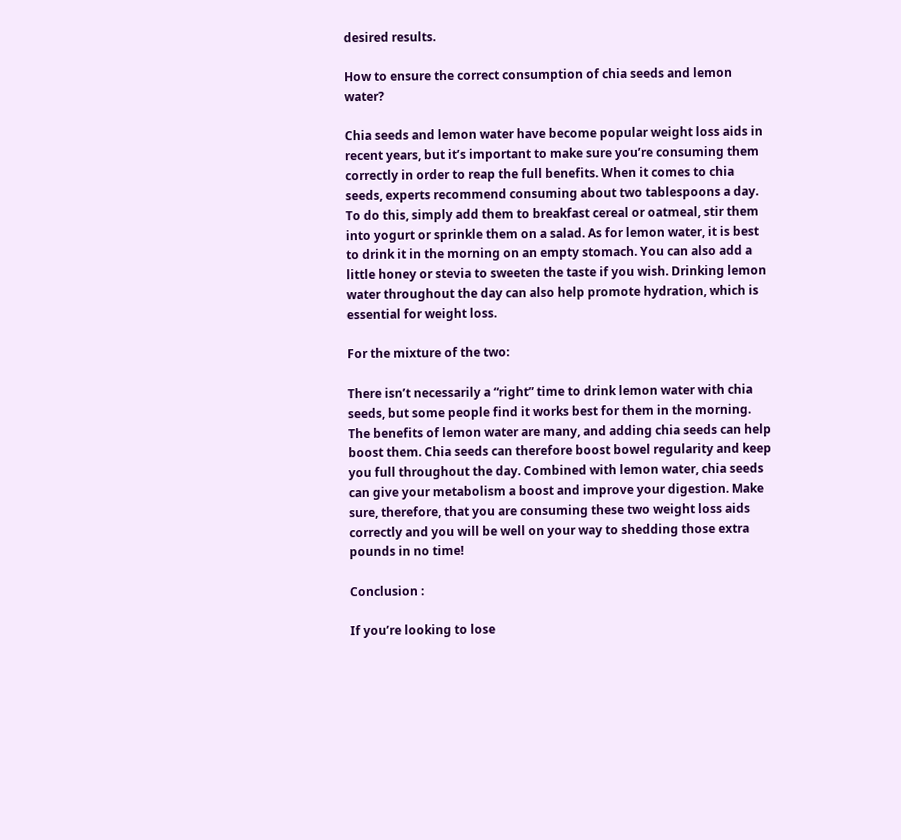desired results.

How to ensure the correct consumption of chia seeds and lemon water?

Chia seeds and lemon water have become popular weight loss aids in recent years, but it’s important to make sure you’re consuming them correctly in order to reap the full benefits. When it comes to chia seeds, experts recommend consuming about two tablespoons a day. To do this, simply add them to breakfast cereal or oatmeal, stir them into yogurt or sprinkle them on a salad. As for lemon water, it is best to drink it in the morning on an empty stomach. You can also add a little honey or stevia to sweeten the taste if you wish. Drinking lemon water throughout the day can also help promote hydration, which is essential for weight loss.

For the mixture of the two:

There isn’t necessarily a “right” time to drink lemon water with chia seeds, but some people find it works best for them in the morning. The benefits of lemon water are many, and adding chia seeds can help boost them. Chia seeds can therefore boost bowel regularity and keep you full throughout the day. Combined with lemon water, chia seeds can give your metabolism a boost and improve your digestion. Make sure, therefore, that you are consuming these two weight loss aids correctly and you will be well on your way to shedding those extra pounds in no time!

Conclusion :

If you’re looking to lose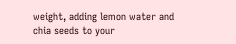weight, adding lemon water and chia seeds to your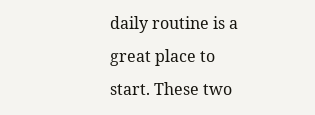daily routine is a great place to start. These two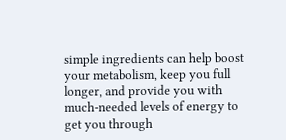simple ingredients can help boost your metabolism, keep you full longer, and provide you with much-needed levels of energy to get you through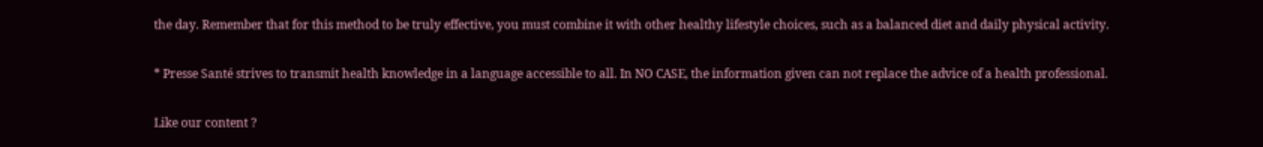the day. Remember that for this method to be truly effective, you must combine it with other healthy lifestyle choices, such as a balanced diet and daily physical activity.

* Presse Santé strives to transmit health knowledge in a language accessible to all. In NO CASE, the information given can not replace the advice of a health professional.

Like our content ?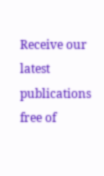Receive our latest publications free of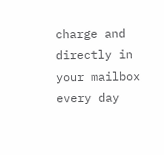charge and directly in your mailbox every day